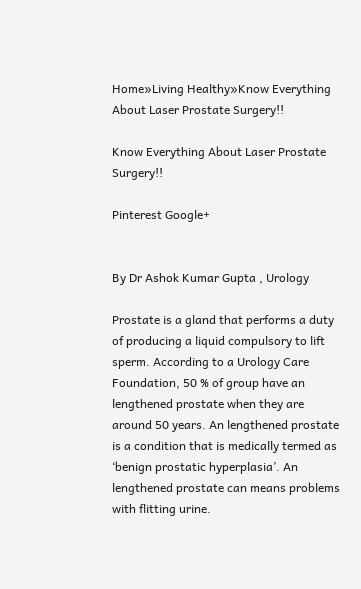Home»Living Healthy»Know Everything About Laser Prostate Surgery!!

Know Everything About Laser Prostate Surgery!!

Pinterest Google+


By Dr Ashok Kumar Gupta , Urology

Prostate is a gland that performs a duty of producing a liquid compulsory to lift sperm. According to a Urology Care Foundation, 50 % of group have an lengthened prostate when they are around 50 years. An lengthened prostate is a condition that is medically termed as ‘benign prostatic hyperplasia’. An lengthened prostate can means problems with flitting urine.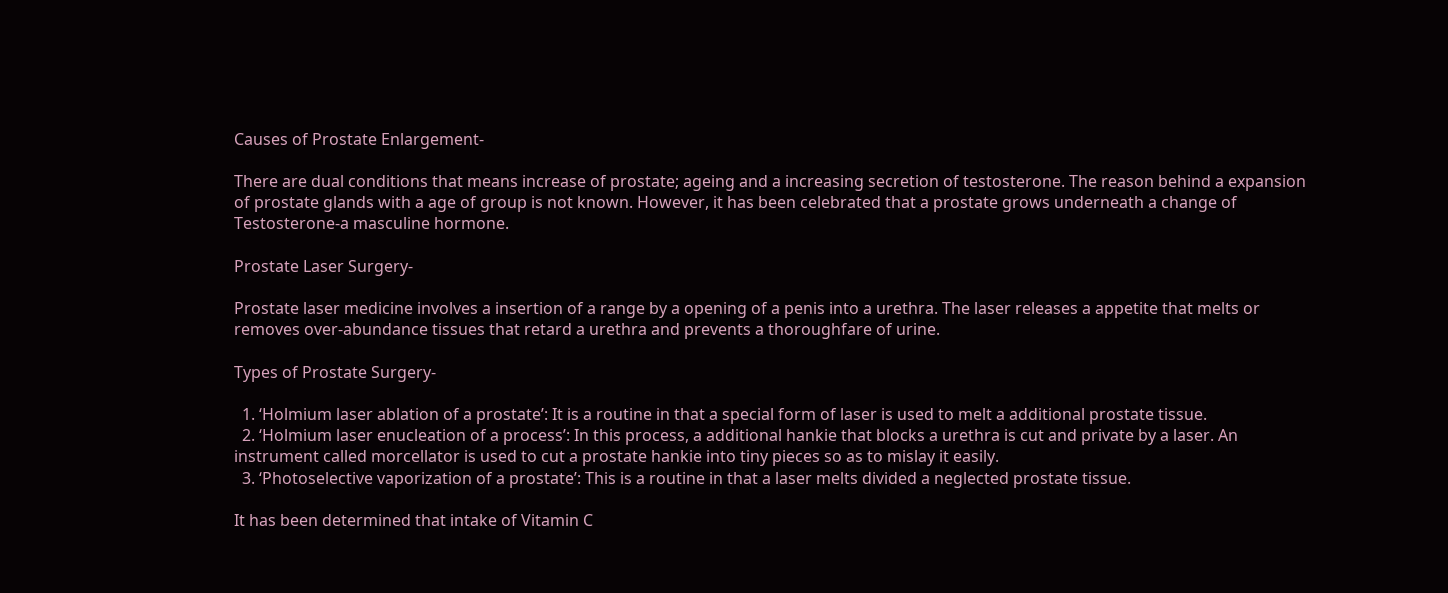Causes of Prostate Enlargement-

There are dual conditions that means increase of prostate; ageing and a increasing secretion of testosterone. The reason behind a expansion of prostate glands with a age of group is not known. However, it has been celebrated that a prostate grows underneath a change of Testosterone-a masculine hormone.

Prostate Laser Surgery-

Prostate laser medicine involves a insertion of a range by a opening of a penis into a urethra. The laser releases a appetite that melts or removes over-abundance tissues that retard a urethra and prevents a thoroughfare of urine.

Types of Prostate Surgery-

  1. ‘Holmium laser ablation of a prostate’: It is a routine in that a special form of laser is used to melt a additional prostate tissue.
  2. ‘Holmium laser enucleation of a process’: In this process, a additional hankie that blocks a urethra is cut and private by a laser. An instrument called morcellator is used to cut a prostate hankie into tiny pieces so as to mislay it easily.
  3. ‘Photoselective vaporization of a prostate’: This is a routine in that a laser melts divided a neglected prostate tissue.

It has been determined that intake of Vitamin C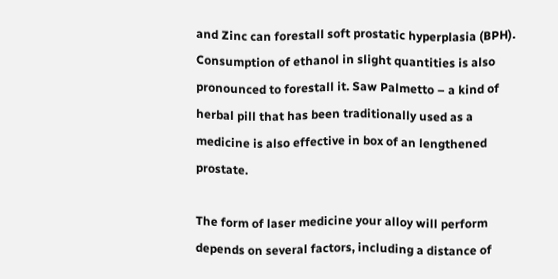and Zinc can forestall soft prostatic hyperplasia (BPH). Consumption of ethanol in slight quantities is also pronounced to forestall it. Saw Palmetto – a kind of herbal pill that has been traditionally used as a medicine is also effective in box of an lengthened prostate.

The form of laser medicine your alloy will perform depends on several factors, including a distance of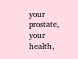your prostate, your health,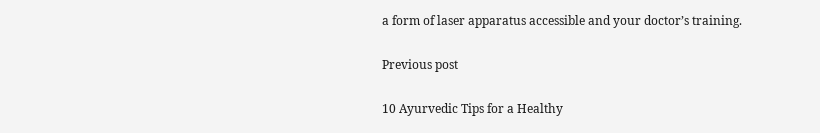a form of laser apparatus accessible and your doctor’s training.

Previous post

10 Ayurvedic Tips for a Healthy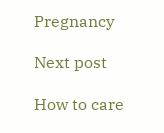Pregnancy

Next post

How to care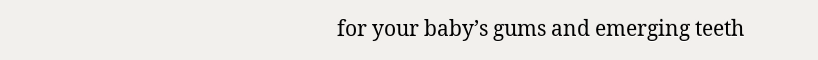for your baby’s gums and emerging teeth